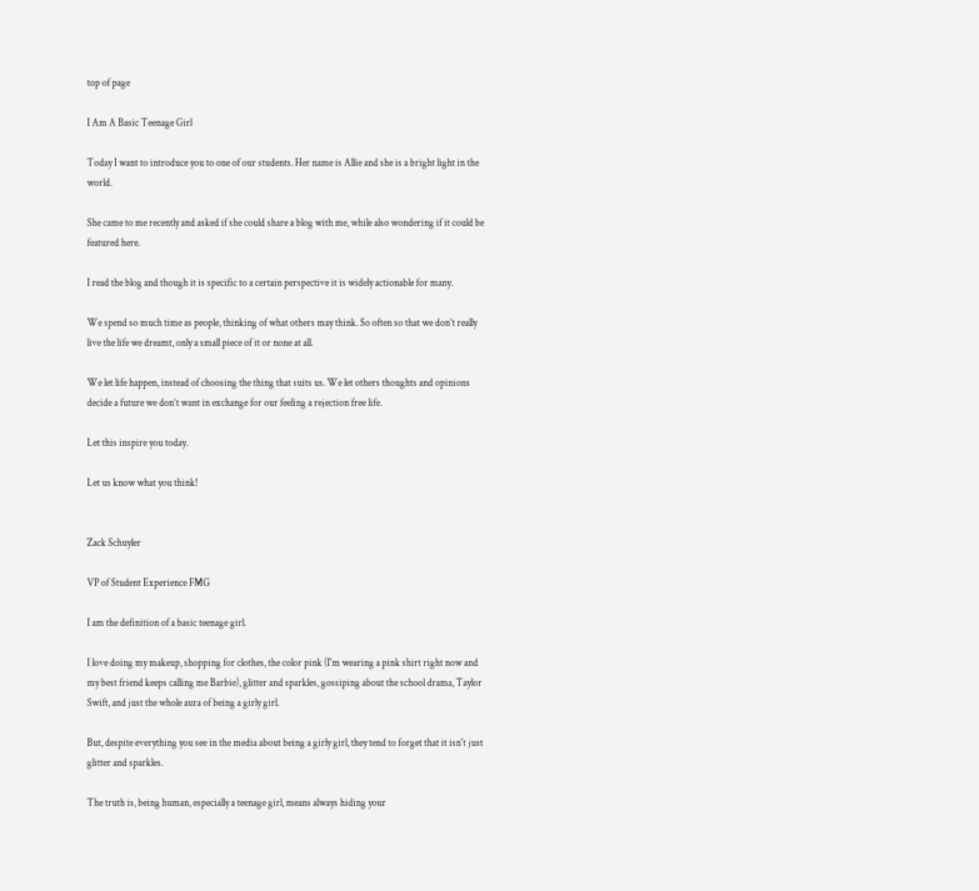top of page

I Am A Basic Teenage Girl

Today I want to introduce you to one of our students. Her name is Allie and she is a bright light in the world.

She came to me recently and asked if she could share a blog with me, while also wondering if it could be featured here.

I read the blog and though it is specific to a certain perspective it is widely actionable for many.

We spend so much time as people, thinking of what others may think. So often so that we don’t really live the life we dreamt, only a small piece of it or none at all.

We let life happen, instead of choosing the thing that suits us. We let others thoughts and opinions decide a future we don’t want in exchange for our feeling a rejection free life.

Let this inspire you today.

Let us know what you think!


Zack Schuyler

VP of Student Experience FMG

I am the definition of a basic teenage girl.

I love doing my makeup, shopping for clothes, the color pink (I'm wearing a pink shirt right now and my best friend keeps calling me Barbie), glitter and sparkles, gossiping about the school drama, Taylor Swift, and just the whole aura of being a girly girl.

But, despite everything you see in the media about being a girly girl, they tend to forget that it isn't just glitter and sparkles.

The truth is, being human, especially a teenage girl, means always hiding your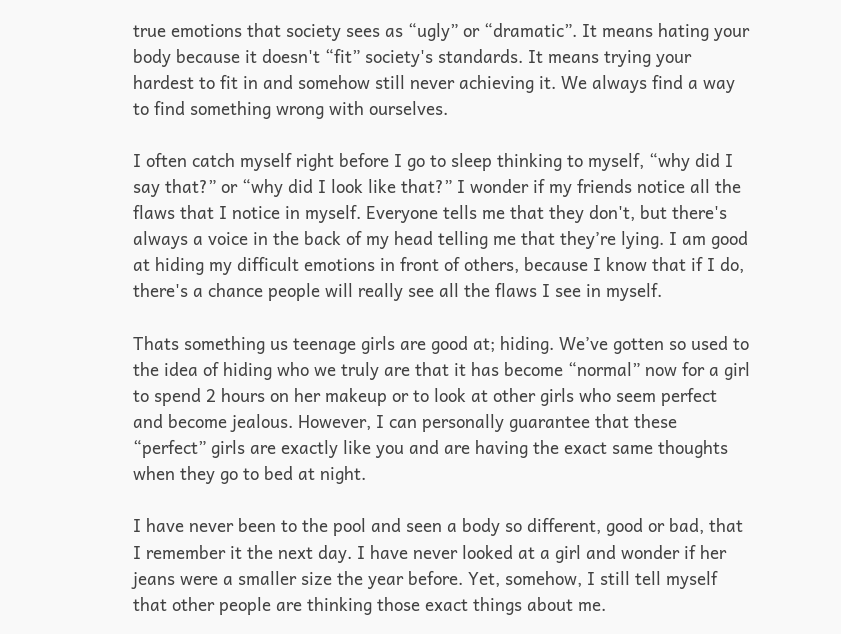true emotions that society sees as “ugly” or “dramatic”. It means hating your body because it doesn't “fit” society's standards. It means trying your hardest to fit in and somehow still never achieving it. We always find a way to find something wrong with ourselves.

I often catch myself right before I go to sleep thinking to myself, “why did I say that?” or “why did I look like that?” I wonder if my friends notice all the flaws that I notice in myself. Everyone tells me that they don't, but there's always a voice in the back of my head telling me that they’re lying. I am good at hiding my difficult emotions in front of others, because I know that if I do, there's a chance people will really see all the flaws I see in myself.

Thats something us teenage girls are good at; hiding. We’ve gotten so used to the idea of hiding who we truly are that it has become “normal” now for a girl to spend 2 hours on her makeup or to look at other girls who seem perfect and become jealous. However, I can personally guarantee that these “perfect” girls are exactly like you and are having the exact same thoughts when they go to bed at night.

I have never been to the pool and seen a body so different, good or bad, that I remember it the next day. I have never looked at a girl and wonder if her jeans were a smaller size the year before. Yet, somehow, I still tell myself that other people are thinking those exact things about me.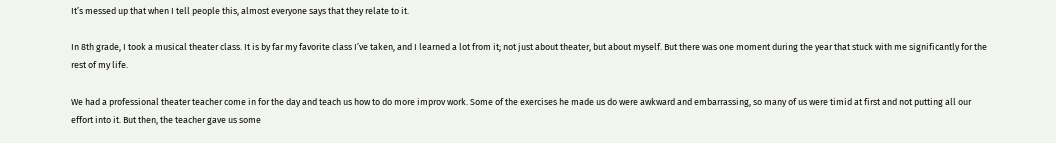It’s messed up that when I tell people this, almost everyone says that they relate to it.

In 8th grade, I took a musical theater class. It is by far my favorite class I’ve taken, and I learned a lot from it; not just about theater, but about myself. But there was one moment during the year that stuck with me significantly for the rest of my life.

We had a professional theater teacher come in for the day and teach us how to do more improv work. Some of the exercises he made us do were awkward and embarrassing, so many of us were timid at first and not putting all our effort into it. But then, the teacher gave us some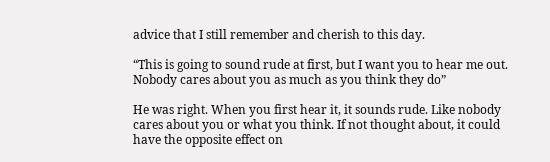advice that I still remember and cherish to this day.

“This is going to sound rude at first, but I want you to hear me out. Nobody cares about you as much as you think they do”

He was right. When you first hear it, it sounds rude. Like nobody cares about you or what you think. If not thought about, it could have the opposite effect on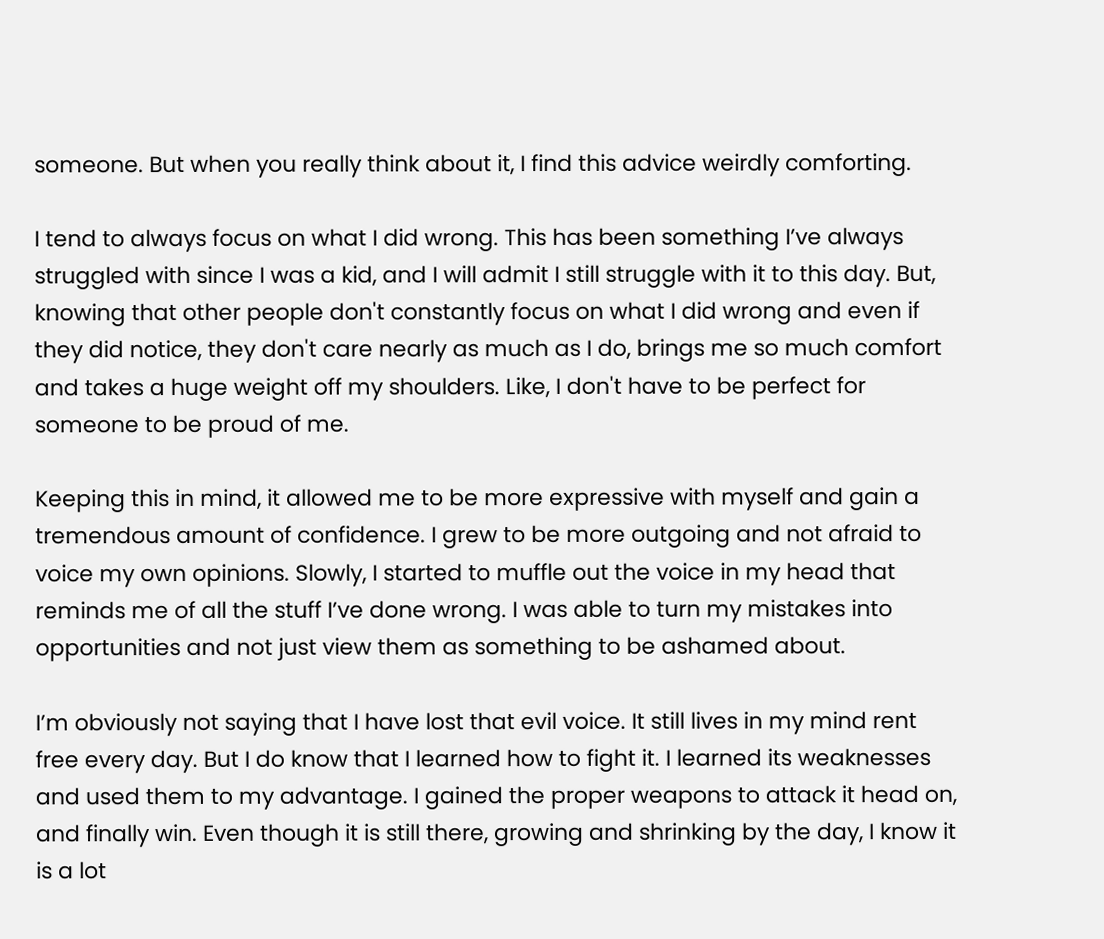someone. But when you really think about it, I find this advice weirdly comforting.

I tend to always focus on what I did wrong. This has been something I’ve always struggled with since I was a kid, and I will admit I still struggle with it to this day. But, knowing that other people don't constantly focus on what I did wrong and even if they did notice, they don't care nearly as much as I do, brings me so much comfort and takes a huge weight off my shoulders. Like, I don't have to be perfect for someone to be proud of me.

Keeping this in mind, it allowed me to be more expressive with myself and gain a tremendous amount of confidence. I grew to be more outgoing and not afraid to voice my own opinions. Slowly, I started to muffle out the voice in my head that reminds me of all the stuff I’ve done wrong. I was able to turn my mistakes into opportunities and not just view them as something to be ashamed about.

I’m obviously not saying that I have lost that evil voice. It still lives in my mind rent free every day. But I do know that I learned how to fight it. I learned its weaknesses and used them to my advantage. I gained the proper weapons to attack it head on, and finally win. Even though it is still there, growing and shrinking by the day, I know it is a lot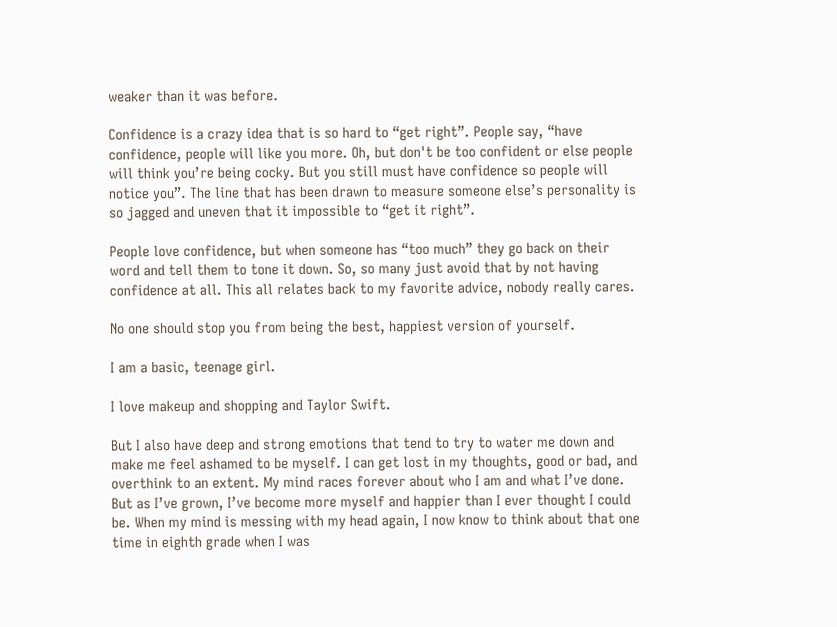weaker than it was before.

Confidence is a crazy idea that is so hard to “get right”. People say, “have confidence, people will like you more. Oh, but don't be too confident or else people will think you’re being cocky. But you still must have confidence so people will notice you”. The line that has been drawn to measure someone else’s personality is so jagged and uneven that it impossible to “get it right”.

People love confidence, but when someone has “too much” they go back on their word and tell them to tone it down. So, so many just avoid that by not having confidence at all. This all relates back to my favorite advice, nobody really cares.

No one should stop you from being the best, happiest version of yourself.

I am a basic, teenage girl.

I love makeup and shopping and Taylor Swift.

But I also have deep and strong emotions that tend to try to water me down and make me feel ashamed to be myself. I can get lost in my thoughts, good or bad, and overthink to an extent. My mind races forever about who I am and what I’ve done. But as I’ve grown, I’ve become more myself and happier than I ever thought I could be. When my mind is messing with my head again, I now know to think about that one time in eighth grade when I was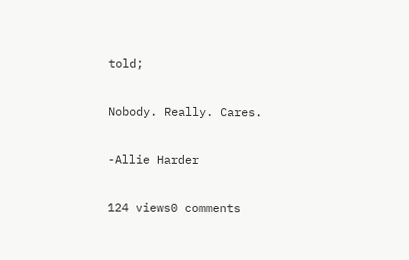told;

Nobody. Really. Cares.

-Allie Harder

124 views0 comments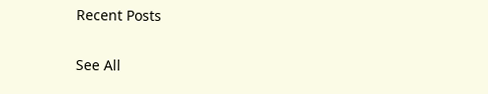Recent Posts

See All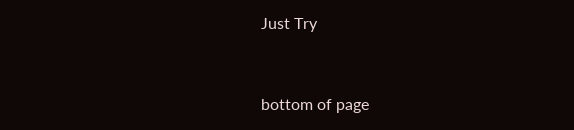Just Try


bottom of page